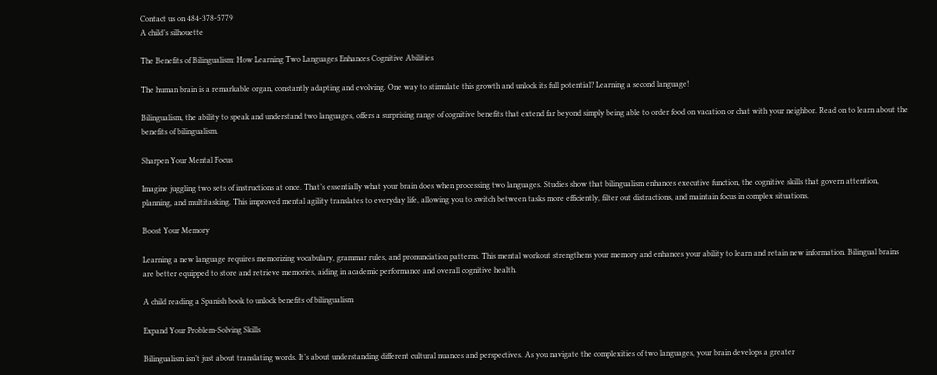Contact us on 484-378-5779
A child’s silhouette

The Benefits of Bilingualism: How Learning Two Languages Enhances Cognitive Abilities

The human brain is a remarkable organ, constantly adapting and evolving. One way to stimulate this growth and unlock its full potential? Learning a second language!

Bilingualism, the ability to speak and understand two languages, offers a surprising range of cognitive benefits that extend far beyond simply being able to order food on vacation or chat with your neighbor. Read on to learn about the benefits of bilingualism.

Sharpen Your Mental Focus

Imagine juggling two sets of instructions at once. That’s essentially what your brain does when processing two languages. Studies show that bilingualism enhances executive function, the cognitive skills that govern attention, planning, and multitasking. This improved mental agility translates to everyday life, allowing you to switch between tasks more efficiently, filter out distractions, and maintain focus in complex situations.

Boost Your Memory

Learning a new language requires memorizing vocabulary, grammar rules, and pronunciation patterns. This mental workout strengthens your memory and enhances your ability to learn and retain new information. Bilingual brains are better equipped to store and retrieve memories, aiding in academic performance and overall cognitive health.

A child reading a Spanish book to unlock benefits of bilingualism

Expand Your Problem-Solving Skills

Bilingualism isn’t just about translating words. It’s about understanding different cultural nuances and perspectives. As you navigate the complexities of two languages, your brain develops a greater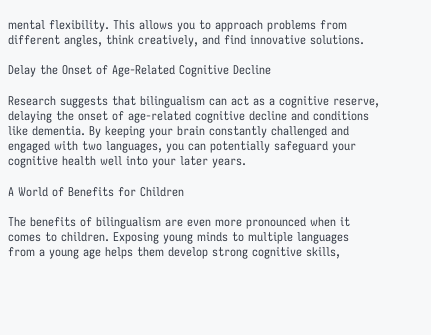mental flexibility. This allows you to approach problems from different angles, think creatively, and find innovative solutions.

Delay the Onset of Age-Related Cognitive Decline

Research suggests that bilingualism can act as a cognitive reserve, delaying the onset of age-related cognitive decline and conditions like dementia. By keeping your brain constantly challenged and engaged with two languages, you can potentially safeguard your cognitive health well into your later years.

A World of Benefits for Children

The benefits of bilingualism are even more pronounced when it comes to children. Exposing young minds to multiple languages from a young age helps them develop strong cognitive skills,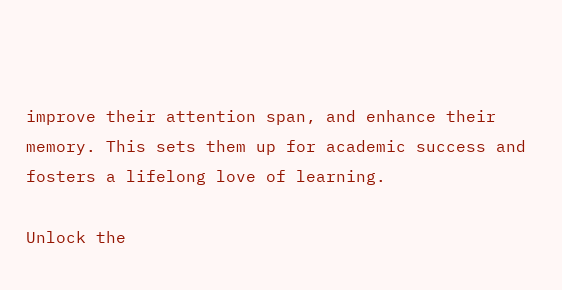improve their attention span, and enhance their memory. This sets them up for academic success and fosters a lifelong love of learning.

Unlock the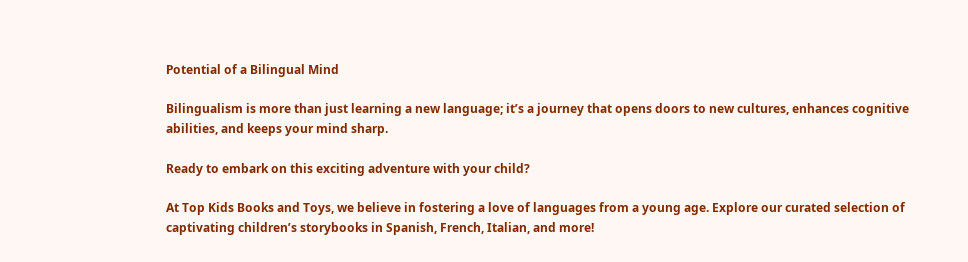Potential of a Bilingual Mind

Bilingualism is more than just learning a new language; it’s a journey that opens doors to new cultures, enhances cognitive abilities, and keeps your mind sharp.

Ready to embark on this exciting adventure with your child?

At Top Kids Books and Toys, we believe in fostering a love of languages from a young age. Explore our curated selection of captivating children’s storybooks in Spanish, French, Italian, and more!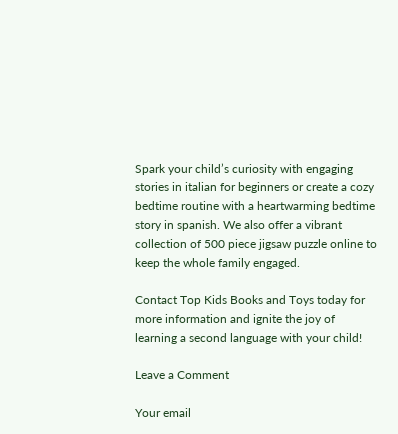Spark your child’s curiosity with engaging stories in italian for beginners or create a cozy bedtime routine with a heartwarming bedtime story in spanish. We also offer a vibrant collection of 500 piece jigsaw puzzle online to keep the whole family engaged.

Contact Top Kids Books and Toys today for more information and ignite the joy of learning a second language with your child!

Leave a Comment

Your email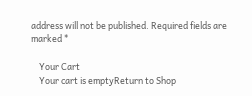address will not be published. Required fields are marked *

    Your Cart
    Your cart is emptyReturn to Shop